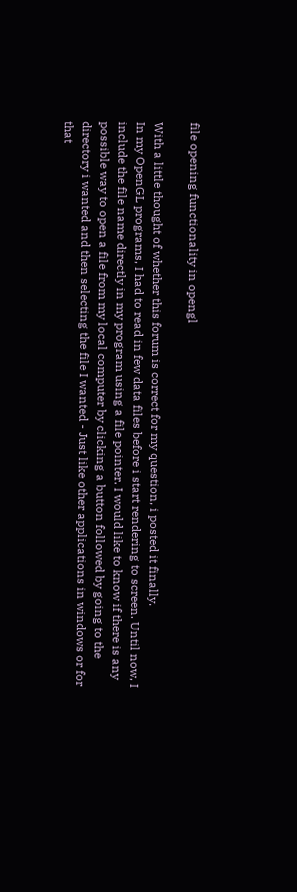file opening functionality in opengl

With a little thought of whether this forum is correct for my question, i posted it finally.
In my OpenGL programs, I had to read in few data files before i start rendering to screen. Until now, I include the file name directly in my program using a file pointer. I would like to know if there is any possible way to open a file from my local computer by clicking a button followed by going to the directory i wanted and then selecting the file I wanted - Just like other applications in windows or for that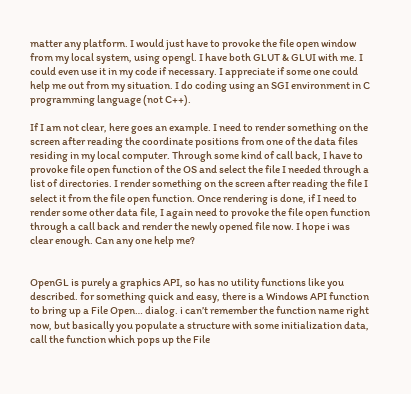matter any platform. I would just have to provoke the file open window from my local system, using opengl. I have both GLUT & GLUI with me. I could even use it in my code if necessary. I appreciate if some one could help me out from my situation. I do coding using an SGI environment in C programming language (not C++).

If I am not clear, here goes an example. I need to render something on the screen after reading the coordinate positions from one of the data files residing in my local computer. Through some kind of call back, I have to provoke file open function of the OS and select the file I needed through a list of directories. I render something on the screen after reading the file I select it from the file open function. Once rendering is done, if I need to render some other data file, I again need to provoke the file open function through a call back and render the newly opened file now. I hope i was clear enough. Can any one help me?


OpenGL is purely a graphics API, so has no utility functions like you described. for something quick and easy, there is a Windows API function to bring up a File Open… dialog. i can’t remember the function name right now, but basically you populate a structure with some initialization data, call the function which pops up the File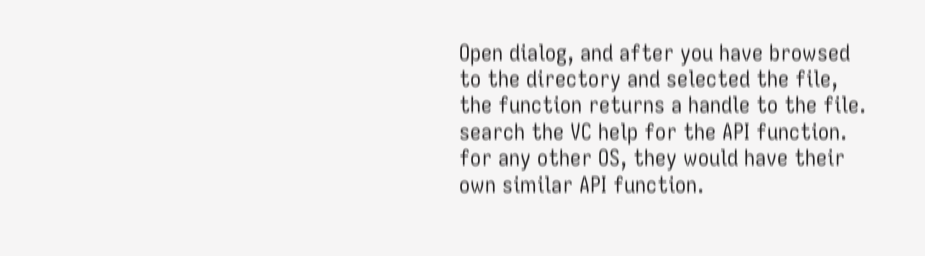Open dialog, and after you have browsed to the directory and selected the file, the function returns a handle to the file. search the VC help for the API function. for any other OS, they would have their own similar API function.